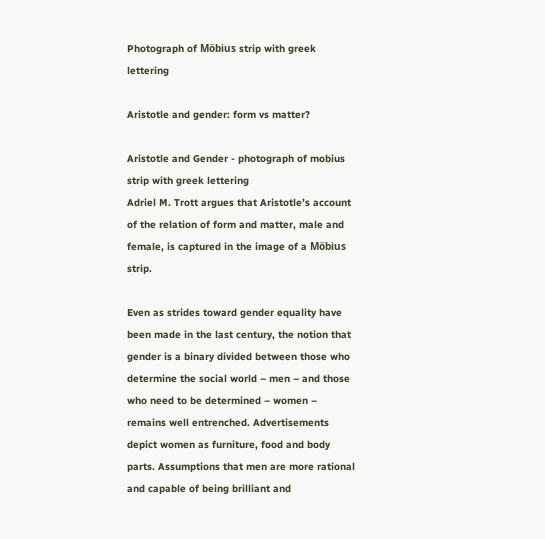Photograph of Möbius strip with greek lettering

Aristotle and gender: form vs matter?

Aristotle and Gender - photograph of mobius strip with greek lettering
Adriel M. Trott argues that Aristotle’s account of the relation of form and matter, male and female, is captured in the image of a Möbius strip.

Even as strides toward gender equality have been made in the last century, the notion that gender is a binary divided between those who determine the social world – men – and those who need to be determined – women – remains well entrenched. Advertisements depict women as furniture, food and body parts. Assumptions that men are more rational and capable of being brilliant and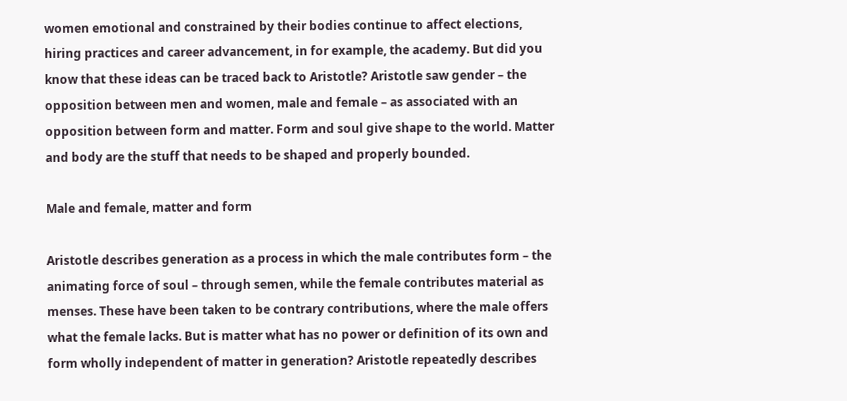women emotional and constrained by their bodies continue to affect elections, hiring practices and career advancement, in for example, the academy. But did you know that these ideas can be traced back to Aristotle? Aristotle saw gender – the opposition between men and women, male and female – as associated with an opposition between form and matter. Form and soul give shape to the world. Matter and body are the stuff that needs to be shaped and properly bounded.

Male and female, matter and form

Aristotle describes generation as a process in which the male contributes form – the animating force of soul – through semen, while the female contributes material as menses. These have been taken to be contrary contributions, where the male offers what the female lacks. But is matter what has no power or definition of its own and form wholly independent of matter in generation? Aristotle repeatedly describes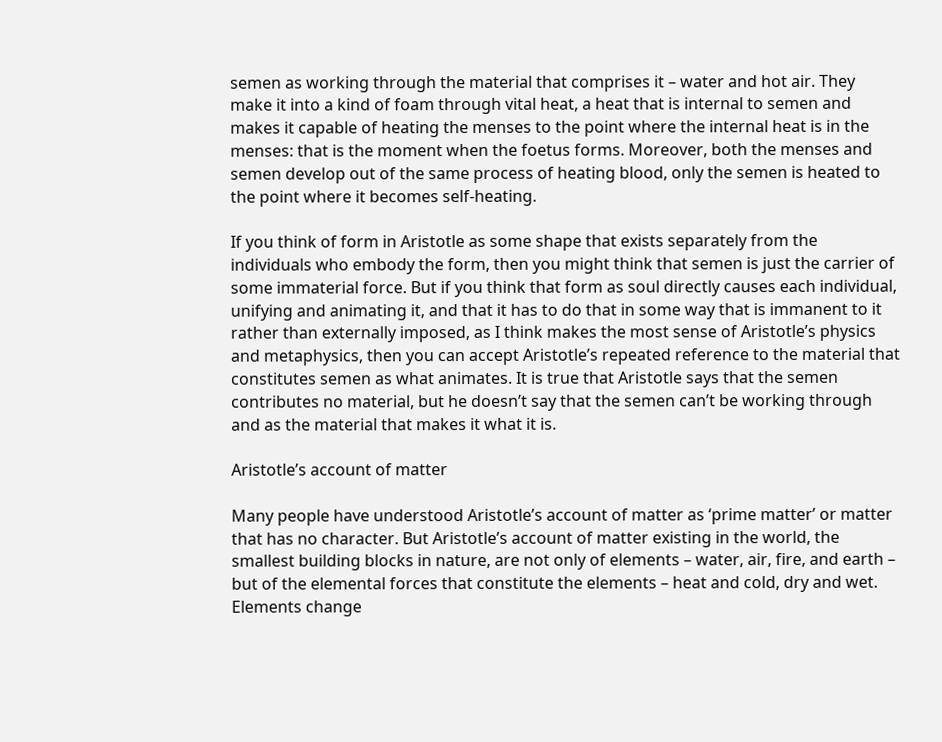semen as working through the material that comprises it – water and hot air. They make it into a kind of foam through vital heat, a heat that is internal to semen and makes it capable of heating the menses to the point where the internal heat is in the menses: that is the moment when the foetus forms. Moreover, both the menses and semen develop out of the same process of heating blood, only the semen is heated to the point where it becomes self-heating.

If you think of form in Aristotle as some shape that exists separately from the individuals who embody the form, then you might think that semen is just the carrier of some immaterial force. But if you think that form as soul directly causes each individual, unifying and animating it, and that it has to do that in some way that is immanent to it rather than externally imposed, as I think makes the most sense of Aristotle’s physics and metaphysics, then you can accept Aristotle’s repeated reference to the material that constitutes semen as what animates. It is true that Aristotle says that the semen contributes no material, but he doesn’t say that the semen can’t be working through and as the material that makes it what it is.

Aristotle’s account of matter

Many people have understood Aristotle’s account of matter as ‘prime matter’ or matter that has no character. But Aristotle’s account of matter existing in the world, the smallest building blocks in nature, are not only of elements – water, air, fire, and earth – but of the elemental forces that constitute the elements – heat and cold, dry and wet. Elements change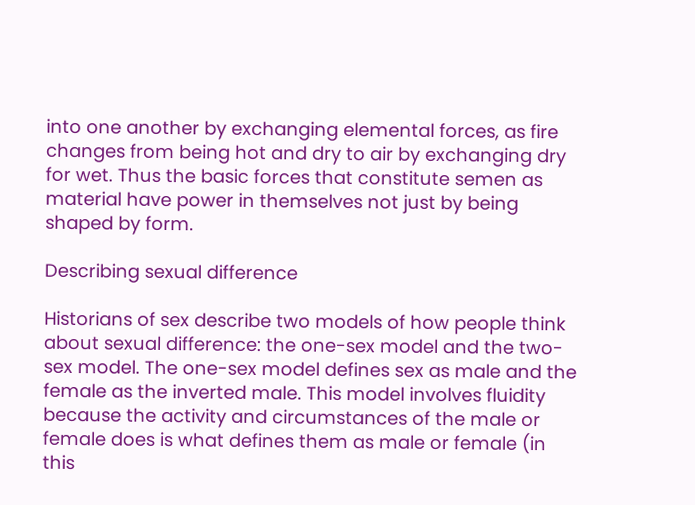into one another by exchanging elemental forces, as fire changes from being hot and dry to air by exchanging dry for wet. Thus the basic forces that constitute semen as material have power in themselves not just by being shaped by form.

Describing sexual difference

Historians of sex describe two models of how people think about sexual difference: the one-sex model and the two-sex model. The one-sex model defines sex as male and the female as the inverted male. This model involves fluidity because the activity and circumstances of the male or female does is what defines them as male or female (in this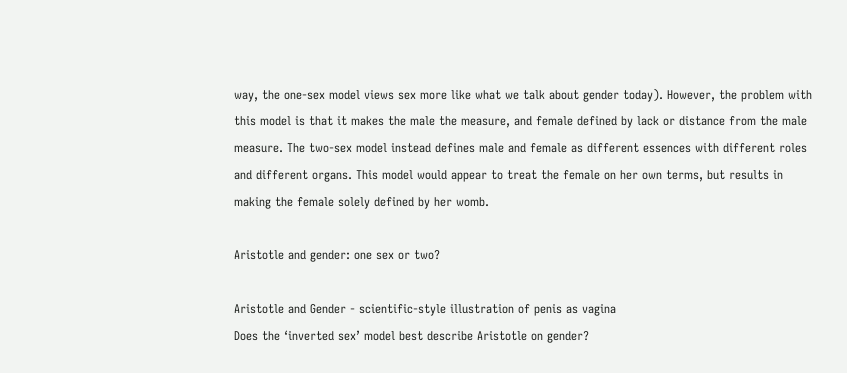way, the one-sex model views sex more like what we talk about gender today). However, the problem with this model is that it makes the male the measure, and female defined by lack or distance from the male measure. The two-sex model instead defines male and female as different essences with different roles and different organs. This model would appear to treat the female on her own terms, but results in making the female solely defined by her womb.

Aristotle and gender: one sex or two?

Aristotle and Gender - scientific-style illustration of penis as vagina
Does the ‘inverted sex’ model best describe Aristotle on gender?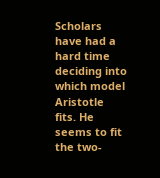Scholars have had a hard time deciding into which model Aristotle fits. He seems to fit the two-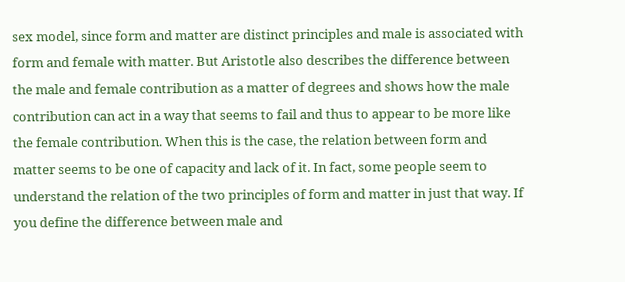sex model, since form and matter are distinct principles and male is associated with form and female with matter. But Aristotle also describes the difference between the male and female contribution as a matter of degrees and shows how the male contribution can act in a way that seems to fail and thus to appear to be more like the female contribution. When this is the case, the relation between form and matter seems to be one of capacity and lack of it. In fact, some people seem to understand the relation of the two principles of form and matter in just that way. If you define the difference between male and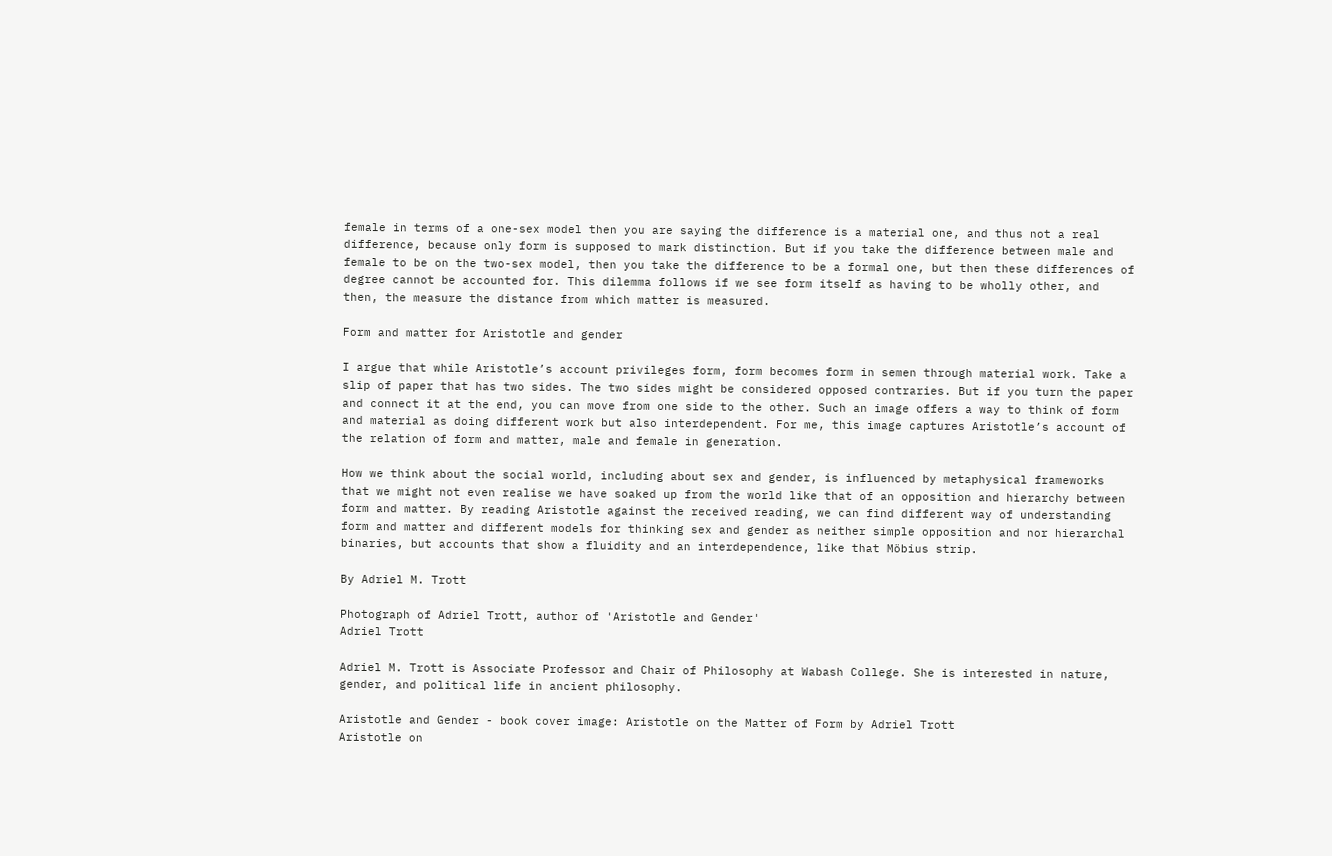female in terms of a one-sex model then you are saying the difference is a material one, and thus not a real difference, because only form is supposed to mark distinction. But if you take the difference between male and female to be on the two-sex model, then you take the difference to be a formal one, but then these differences of degree cannot be accounted for. This dilemma follows if we see form itself as having to be wholly other, and then, the measure the distance from which matter is measured.

Form and matter for Aristotle and gender

I argue that while Aristotle’s account privileges form, form becomes form in semen through material work. Take a slip of paper that has two sides. The two sides might be considered opposed contraries. But if you turn the paper and connect it at the end, you can move from one side to the other. Such an image offers a way to think of form and material as doing different work but also interdependent. For me, this image captures Aristotle’s account of the relation of form and matter, male and female in generation.

How we think about the social world, including about sex and gender, is influenced by metaphysical frameworks that we might not even realise we have soaked up from the world like that of an opposition and hierarchy between form and matter. By reading Aristotle against the received reading, we can find different way of understanding form and matter and different models for thinking sex and gender as neither simple opposition and nor hierarchal binaries, but accounts that show a fluidity and an interdependence, like that Möbius strip.

By Adriel M. Trott

Photograph of Adriel Trott, author of 'Aristotle and Gender'
Adriel Trott

Adriel M. Trott is Associate Professor and Chair of Philosophy at Wabash College. She is interested in nature, gender, and political life in ancient philosophy.

Aristotle and Gender - book cover image: Aristotle on the Matter of Form by Adriel Trott
Aristotle on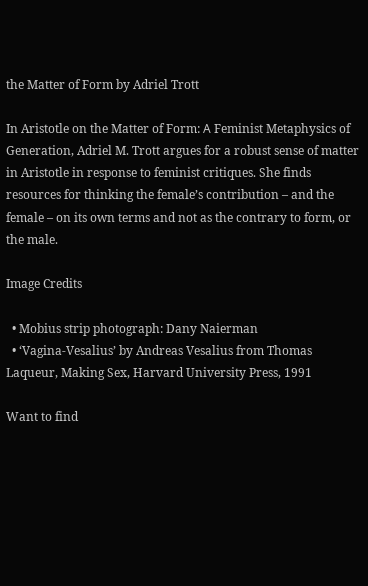the Matter of Form by Adriel Trott

In Aristotle on the Matter of Form: Α Feminist Metaphysics of Generation, Adriel M. Trott argues for a robust sense of matter in Aristotle in response to feminist critiques. She finds resources for thinking the female’s contribution – and the female – on its own terms and not as the contrary to form, or the male.

Image Credits

  • Mobius strip photograph: Dany Naierman
  • ‘Vagina-Vesalius’ by Andreas Vesalius from Thomas Laqueur, Making Sex, Harvard University Press, 1991

Want to find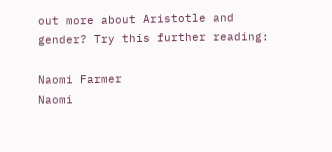out more about Aristotle and gender? Try this further reading:

Naomi Farmer
Naomi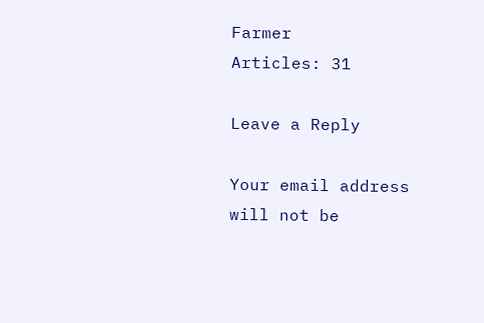Farmer
Articles: 31

Leave a Reply

Your email address will not be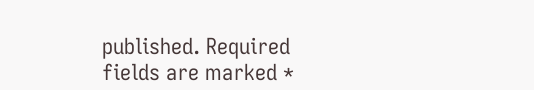published. Required fields are marked *